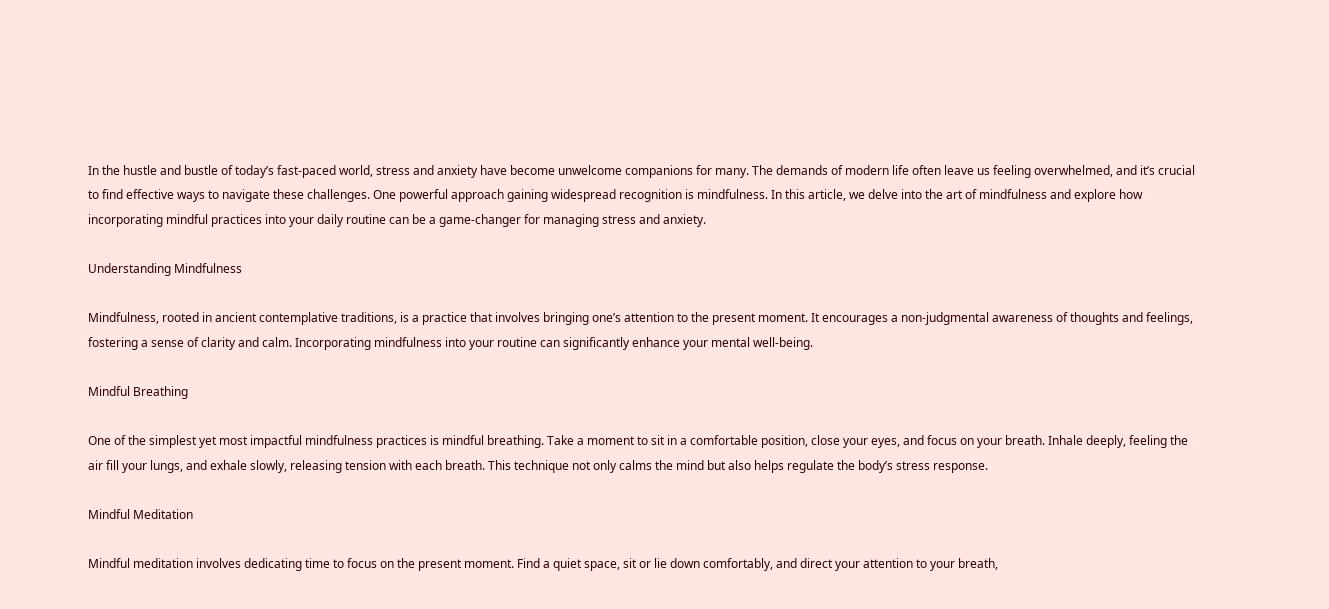In the hustle and bustle of today’s fast-paced world, stress and anxiety have become unwelcome companions for many. The demands of modern life often leave us feeling overwhelmed, and it’s crucial to find effective ways to navigate these challenges. One powerful approach gaining widespread recognition is mindfulness. In this article, we delve into the art of mindfulness and explore how incorporating mindful practices into your daily routine can be a game-changer for managing stress and anxiety.

Understanding Mindfulness

Mindfulness, rooted in ancient contemplative traditions, is a practice that involves bringing one’s attention to the present moment. It encourages a non-judgmental awareness of thoughts and feelings, fostering a sense of clarity and calm. Incorporating mindfulness into your routine can significantly enhance your mental well-being.

Mindful Breathing

One of the simplest yet most impactful mindfulness practices is mindful breathing. Take a moment to sit in a comfortable position, close your eyes, and focus on your breath. Inhale deeply, feeling the air fill your lungs, and exhale slowly, releasing tension with each breath. This technique not only calms the mind but also helps regulate the body’s stress response.

Mindful Meditation

Mindful meditation involves dedicating time to focus on the present moment. Find a quiet space, sit or lie down comfortably, and direct your attention to your breath,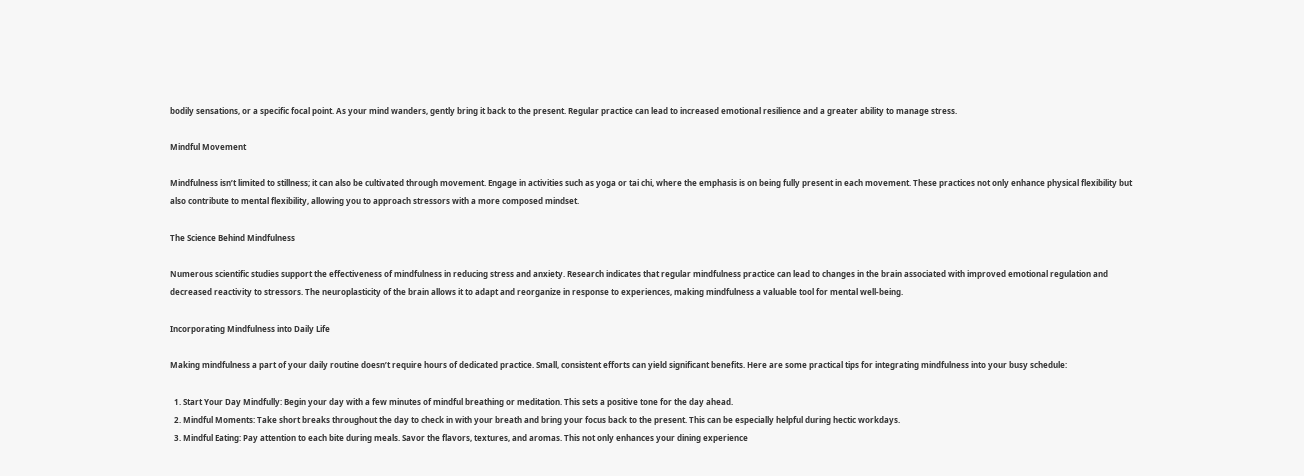bodily sensations, or a specific focal point. As your mind wanders, gently bring it back to the present. Regular practice can lead to increased emotional resilience and a greater ability to manage stress.

Mindful Movement

Mindfulness isn’t limited to stillness; it can also be cultivated through movement. Engage in activities such as yoga or tai chi, where the emphasis is on being fully present in each movement. These practices not only enhance physical flexibility but also contribute to mental flexibility, allowing you to approach stressors with a more composed mindset.

The Science Behind Mindfulness

Numerous scientific studies support the effectiveness of mindfulness in reducing stress and anxiety. Research indicates that regular mindfulness practice can lead to changes in the brain associated with improved emotional regulation and decreased reactivity to stressors. The neuroplasticity of the brain allows it to adapt and reorganize in response to experiences, making mindfulness a valuable tool for mental well-being.

Incorporating Mindfulness into Daily Life

Making mindfulness a part of your daily routine doesn’t require hours of dedicated practice. Small, consistent efforts can yield significant benefits. Here are some practical tips for integrating mindfulness into your busy schedule:

  1. Start Your Day Mindfully: Begin your day with a few minutes of mindful breathing or meditation. This sets a positive tone for the day ahead.
  2. Mindful Moments: Take short breaks throughout the day to check in with your breath and bring your focus back to the present. This can be especially helpful during hectic workdays.
  3. Mindful Eating: Pay attention to each bite during meals. Savor the flavors, textures, and aromas. This not only enhances your dining experience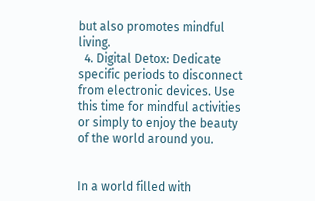but also promotes mindful living.
  4. Digital Detox: Dedicate specific periods to disconnect from electronic devices. Use this time for mindful activities or simply to enjoy the beauty of the world around you.


In a world filled with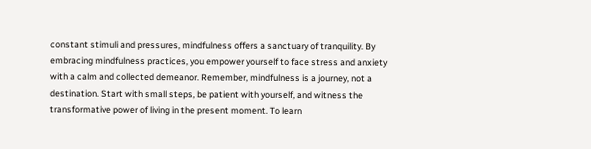constant stimuli and pressures, mindfulness offers a sanctuary of tranquility. By embracing mindfulness practices, you empower yourself to face stress and anxiety with a calm and collected demeanor. Remember, mindfulness is a journey, not a destination. Start with small steps, be patient with yourself, and witness the transformative power of living in the present moment. To learn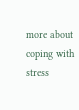more about coping with stress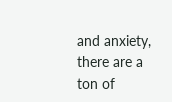and anxiety, there are a ton of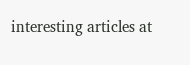interesting articles at